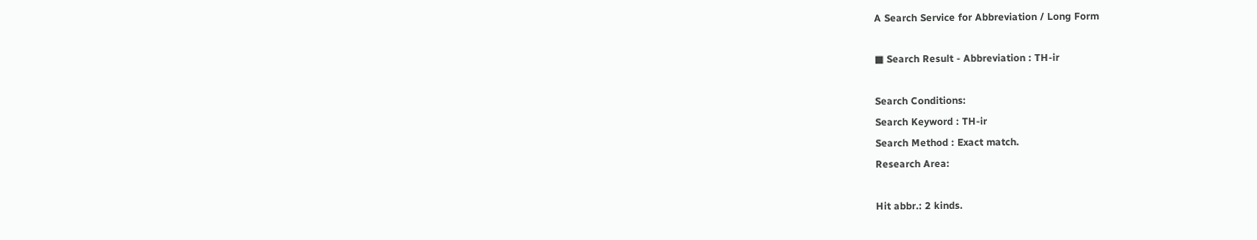A Search Service for Abbreviation / Long Form

■ Search Result - Abbreviation : TH-ir

Search Conditions:
Search Keyword : TH-ir
Search Method : Exact match.
Research Area:

Hit abbr.: 2 kinds.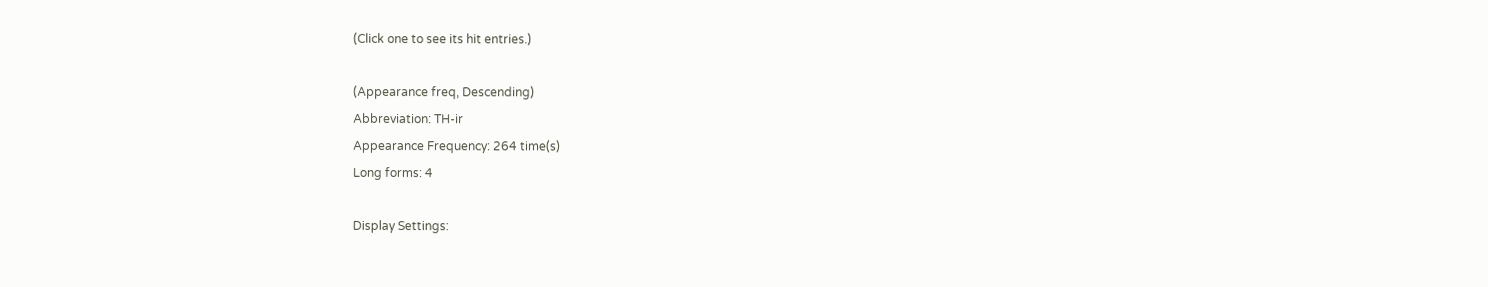(Click one to see its hit entries.)

(Appearance freq, Descending)
Abbreviation: TH-ir
Appearance Frequency: 264 time(s)
Long forms: 4

Display Settings: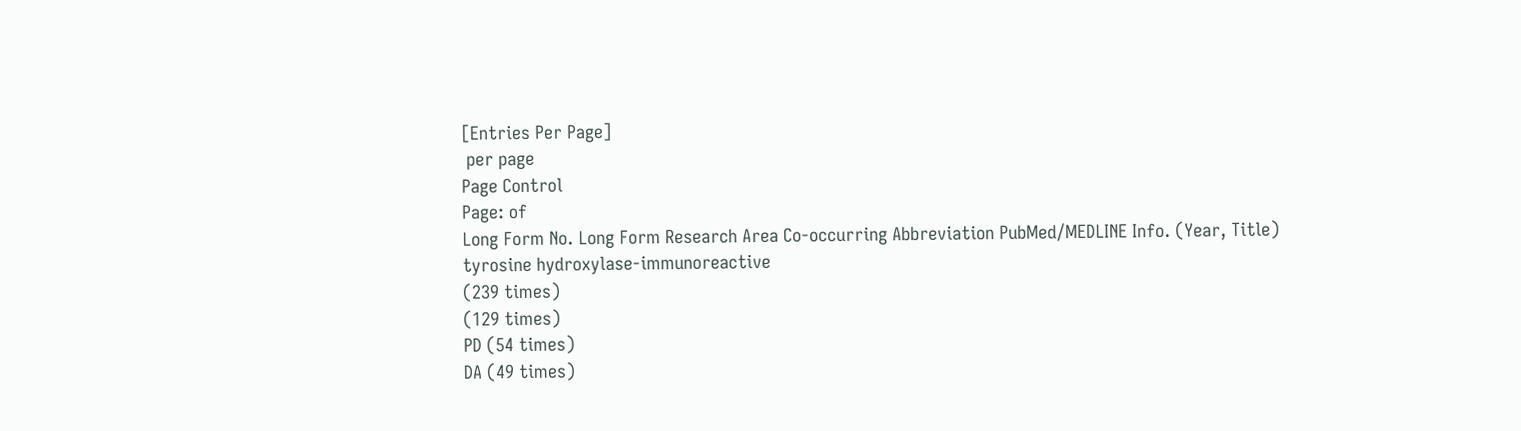[Entries Per Page]
 per page
Page Control
Page: of
Long Form No. Long Form Research Area Co-occurring Abbreviation PubMed/MEDLINE Info. (Year, Title)
tyrosine hydroxylase-immunoreactive
(239 times)
(129 times)
PD (54 times)
DA (49 times)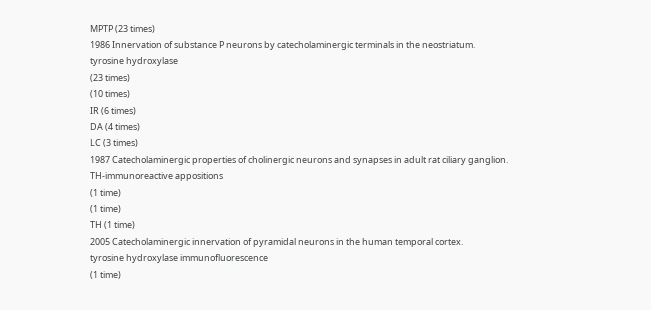MPTP (23 times)
1986 Innervation of substance P neurons by catecholaminergic terminals in the neostriatum.
tyrosine hydroxylase
(23 times)
(10 times)
IR (6 times)
DA (4 times)
LC (3 times)
1987 Catecholaminergic properties of cholinergic neurons and synapses in adult rat ciliary ganglion.
TH-immunoreactive appositions
(1 time)
(1 time)
TH (1 time)
2005 Catecholaminergic innervation of pyramidal neurons in the human temporal cortex.
tyrosine hydroxylase immunofluorescence
(1 time)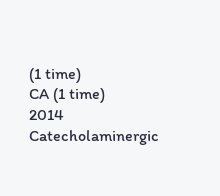(1 time)
CA (1 time)
2014 Catecholaminergic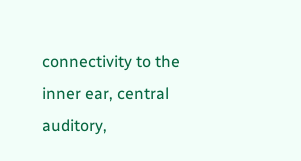connectivity to the inner ear, central auditory,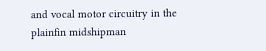and vocal motor circuitry in the plainfin midshipman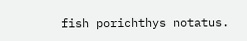fish porichthys notatus.